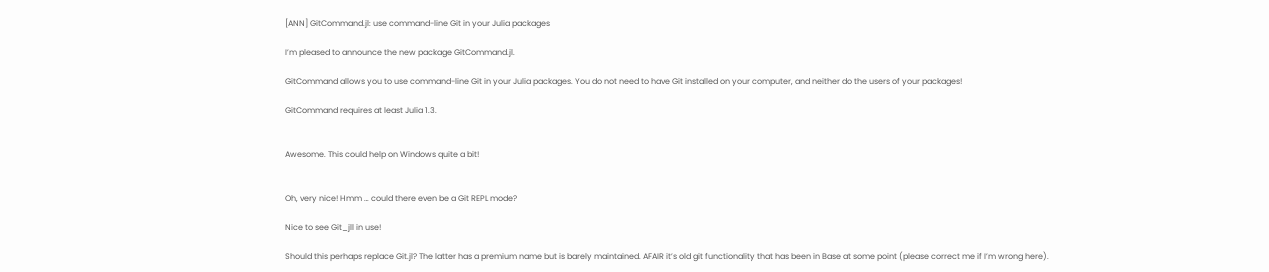[ANN] GitCommand.jl: use command-line Git in your Julia packages

I’m pleased to announce the new package GitCommand.jl.

GitCommand allows you to use command-line Git in your Julia packages. You do not need to have Git installed on your computer, and neither do the users of your packages!

GitCommand requires at least Julia 1.3.


Awesome. This could help on Windows quite a bit!


Oh, very nice! Hmm … could there even be a Git REPL mode?

Nice to see Git_jll in use!

Should this perhaps replace Git.jl? The latter has a premium name but is barely maintained. AFAIR it’s old git functionality that has been in Base at some point (please correct me if I’m wrong here).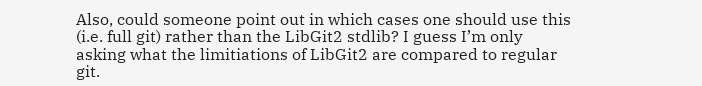Also, could someone point out in which cases one should use this (i.e. full git) rather than the LibGit2 stdlib? I guess I’m only asking what the limitiations of LibGit2 are compared to regular git.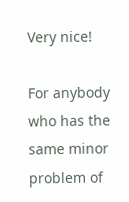Very nice!

For anybody who has the same minor problem of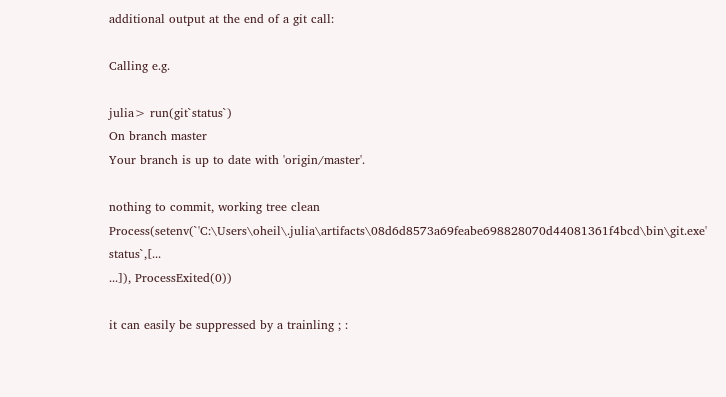additional output at the end of a git call:

Calling e.g.

julia> run(git`status`)
On branch master
Your branch is up to date with 'origin/master'.

nothing to commit, working tree clean
Process(setenv(`'C:\Users\oheil\.julia\artifacts\08d6d8573a69feabe698828070d44081361f4bcd\bin\git.exe' status`,[...
...]), ProcessExited(0))

it can easily be suppressed by a trainling ; :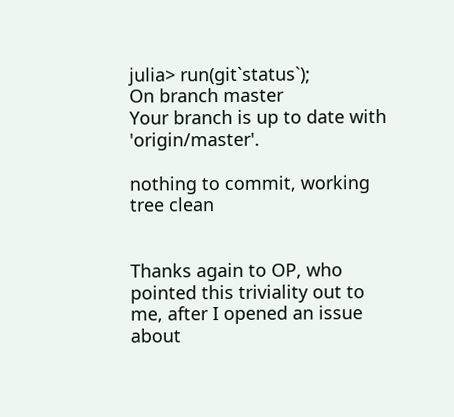julia> run(git`status`);
On branch master
Your branch is up to date with 'origin/master'.

nothing to commit, working tree clean


Thanks again to OP, who pointed this triviality out to me, after I opened an issue about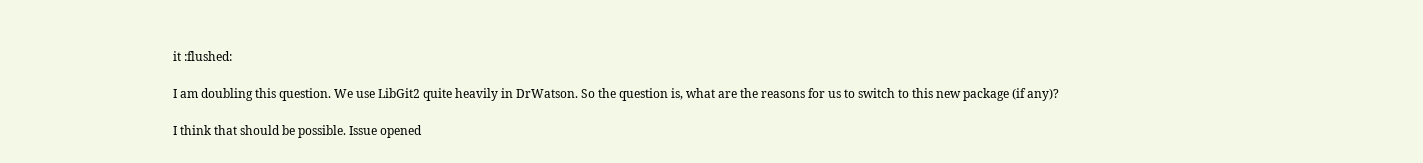it :flushed:

I am doubling this question. We use LibGit2 quite heavily in DrWatson. So the question is, what are the reasons for us to switch to this new package (if any)?

I think that should be possible. Issue opened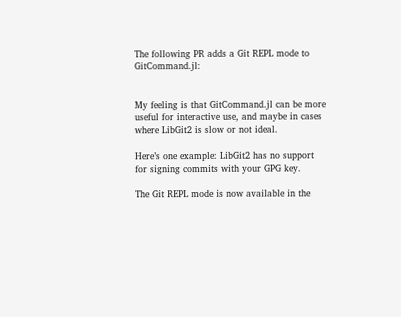The following PR adds a Git REPL mode to GitCommand.jl:


My feeling is that GitCommand.jl can be more useful for interactive use, and maybe in cases where LibGit2 is slow or not ideal.

Here’s one example: LibGit2 has no support for signing commits with your GPG key.

The Git REPL mode is now available in the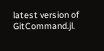latest version of GitCommand.jl.